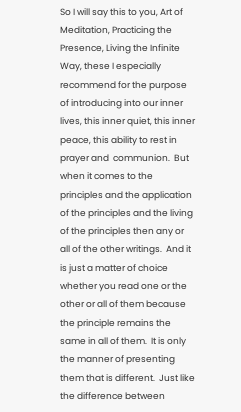So I will say this to you, Art of Meditation, Practicing the Presence, Living the Infinite Way, these I especially recommend for the purpose of introducing into our inner lives, this inner quiet, this inner peace, this ability to rest in prayer and  communion.  But when it comes to the principles and the application of the principles and the living of the principles then any or all of the other writings.  And it is just a matter of choice whether you read one or the other or all of them because the principle remains the same in all of them.  It is only the manner of presenting them that is different.  Just like the difference between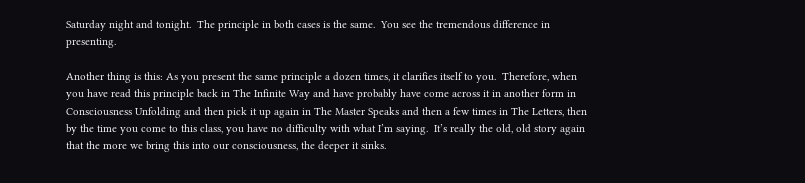Saturday night and tonight.  The principle in both cases is the same.  You see the tremendous difference in presenting.

Another thing is this: As you present the same principle a dozen times, it clarifies itself to you.  Therefore, when you have read this principle back in The Infinite Way and have probably have come across it in another form in Consciousness Unfolding and then pick it up again in The Master Speaks and then a few times in The Letters, then by the time you come to this class, you have no difficulty with what I’m saying.  It’s really the old, old story again that the more we bring this into our consciousness, the deeper it sinks.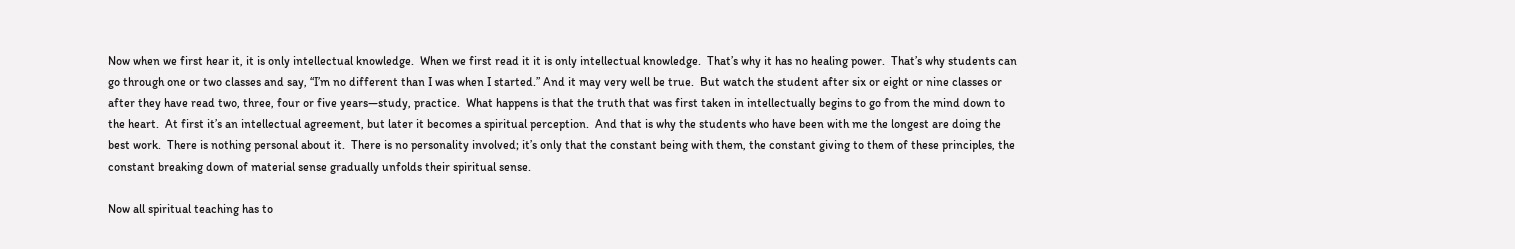Now when we first hear it, it is only intellectual knowledge.  When we first read it it is only intellectual knowledge.  That’s why it has no healing power.  That’s why students can go through one or two classes and say, “I’m no different than I was when I started.” And it may very well be true.  But watch the student after six or eight or nine classes or after they have read two, three, four or five years—study, practice.  What happens is that the truth that was first taken in intellectually begins to go from the mind down to the heart.  At first it’s an intellectual agreement, but later it becomes a spiritual perception.  And that is why the students who have been with me the longest are doing the best work.  There is nothing personal about it.  There is no personality involved; it’s only that the constant being with them, the constant giving to them of these principles, the constant breaking down of material sense gradually unfolds their spiritual sense.

Now all spiritual teaching has to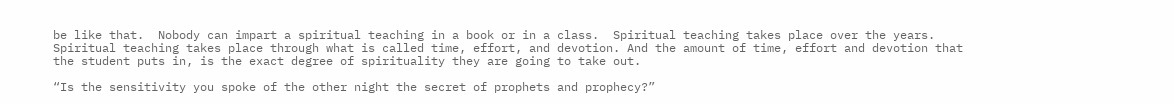be like that.  Nobody can impart a spiritual teaching in a book or in a class.  Spiritual teaching takes place over the years.  Spiritual teaching takes place through what is called time, effort, and devotion. And the amount of time, effort and devotion that the student puts in, is the exact degree of spirituality they are going to take out.

“Is the sensitivity you spoke of the other night the secret of prophets and prophecy?”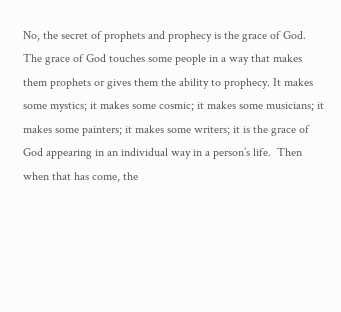No, the secret of prophets and prophecy is the grace of God.  The grace of God touches some people in a way that makes them prophets or gives them the ability to prophecy. It makes some mystics; it makes some cosmic; it makes some musicians; it makes some painters; it makes some writers; it is the grace of God appearing in an individual way in a person’s life.  Then when that has come, the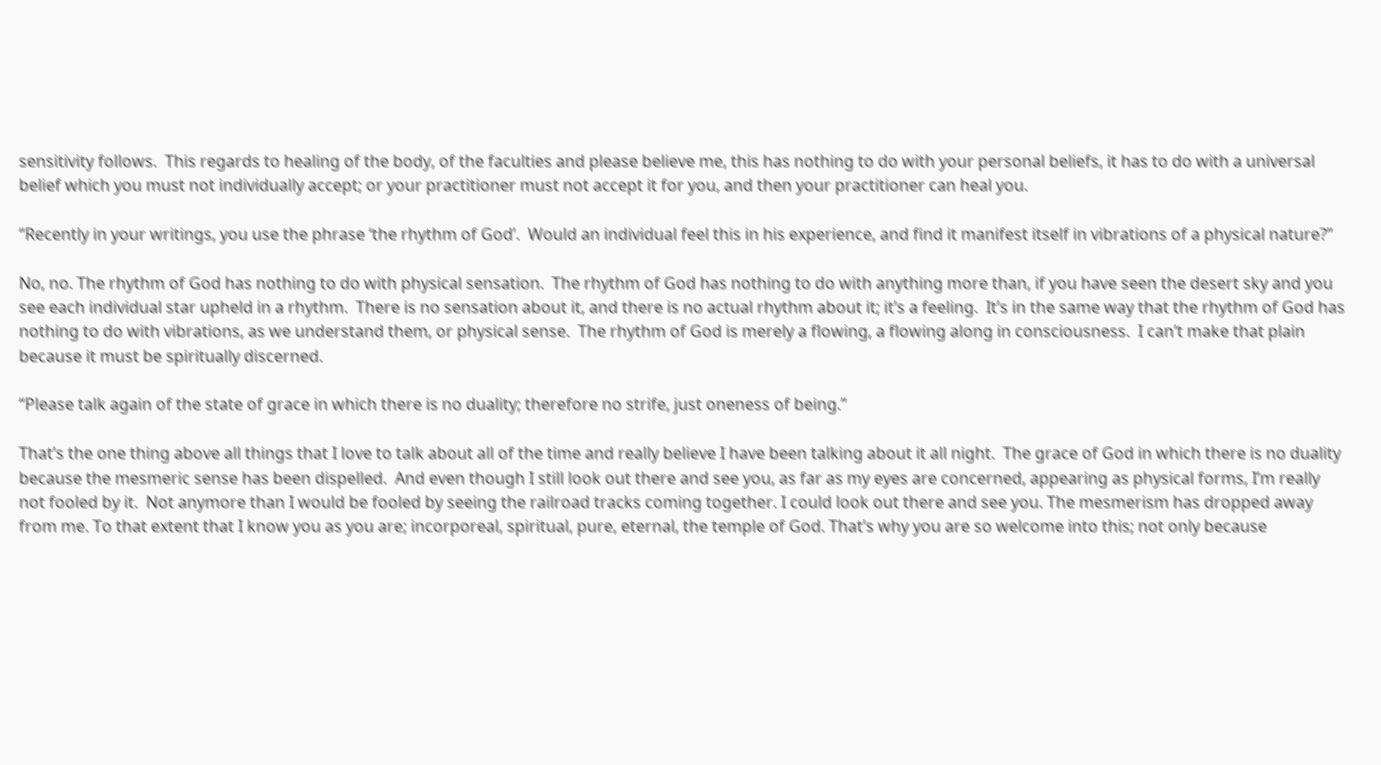sensitivity follows.  This regards to healing of the body, of the faculties and please believe me, this has nothing to do with your personal beliefs, it has to do with a universal belief which you must not individually accept; or your practitioner must not accept it for you, and then your practitioner can heal you.

“Recently in your writings, you use the phrase ‘the rhythm of God’.  Would an individual feel this in his experience, and find it manifest itself in vibrations of a physical nature?”

No, no. The rhythm of God has nothing to do with physical sensation.  The rhythm of God has nothing to do with anything more than, if you have seen the desert sky and you see each individual star upheld in a rhythm.  There is no sensation about it, and there is no actual rhythm about it; it’s a feeling.  It’s in the same way that the rhythm of God has nothing to do with vibrations, as we understand them, or physical sense.  The rhythm of God is merely a flowing, a flowing along in consciousness.  I can’t make that plain because it must be spiritually discerned.

“Please talk again of the state of grace in which there is no duality; therefore no strife, just oneness of being.”

That’s the one thing above all things that I love to talk about all of the time and really believe I have been talking about it all night.  The grace of God in which there is no duality because the mesmeric sense has been dispelled.  And even though I still look out there and see you, as far as my eyes are concerned, appearing as physical forms, I’m really not fooled by it.  Not anymore than I would be fooled by seeing the railroad tracks coming together. I could look out there and see you. The mesmerism has dropped away from me. To that extent that I know you as you are; incorporeal, spiritual, pure, eternal, the temple of God. That’s why you are so welcome into this; not only because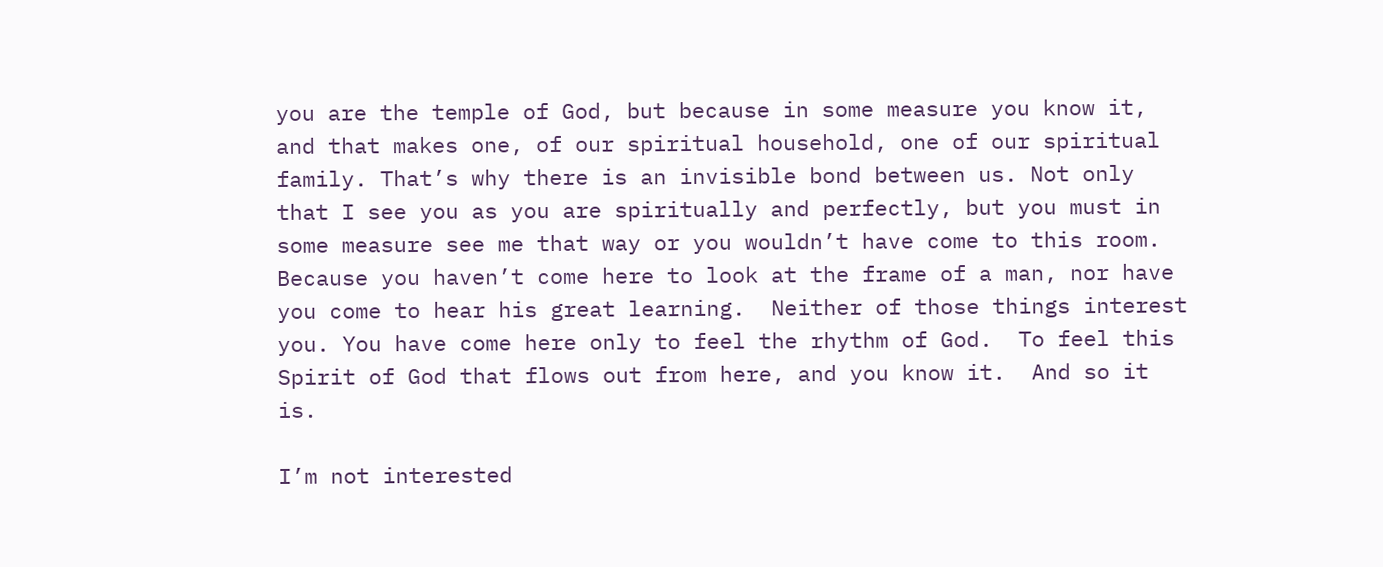you are the temple of God, but because in some measure you know it, and that makes one, of our spiritual household, one of our spiritual family. That’s why there is an invisible bond between us. Not only that I see you as you are spiritually and perfectly, but you must in some measure see me that way or you wouldn’t have come to this room.  Because you haven’t come here to look at the frame of a man, nor have you come to hear his great learning.  Neither of those things interest you. You have come here only to feel the rhythm of God.  To feel this Spirit of God that flows out from here, and you know it.  And so it is.

I’m not interested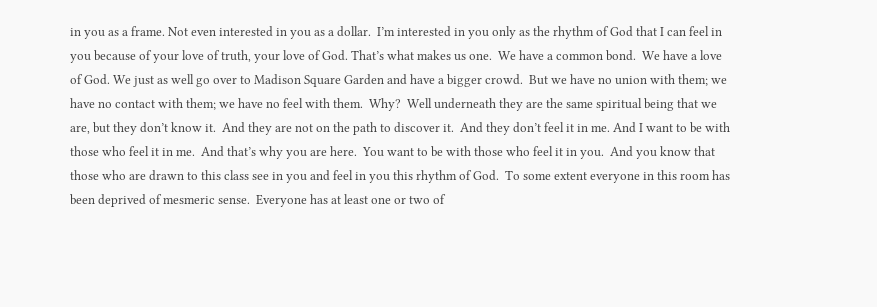in you as a frame. Not even interested in you as a dollar.  I’m interested in you only as the rhythm of God that I can feel in you because of your love of truth, your love of God. That’s what makes us one.  We have a common bond.  We have a love of God. We just as well go over to Madison Square Garden and have a bigger crowd.  But we have no union with them; we have no contact with them; we have no feel with them.  Why?  Well underneath they are the same spiritual being that we are, but they don’t know it.  And they are not on the path to discover it.  And they don’t feel it in me. And I want to be with those who feel it in me.  And that’s why you are here.  You want to be with those who feel it in you.  And you know that those who are drawn to this class see in you and feel in you this rhythm of God.  To some extent everyone in this room has been deprived of mesmeric sense.  Everyone has at least one or two of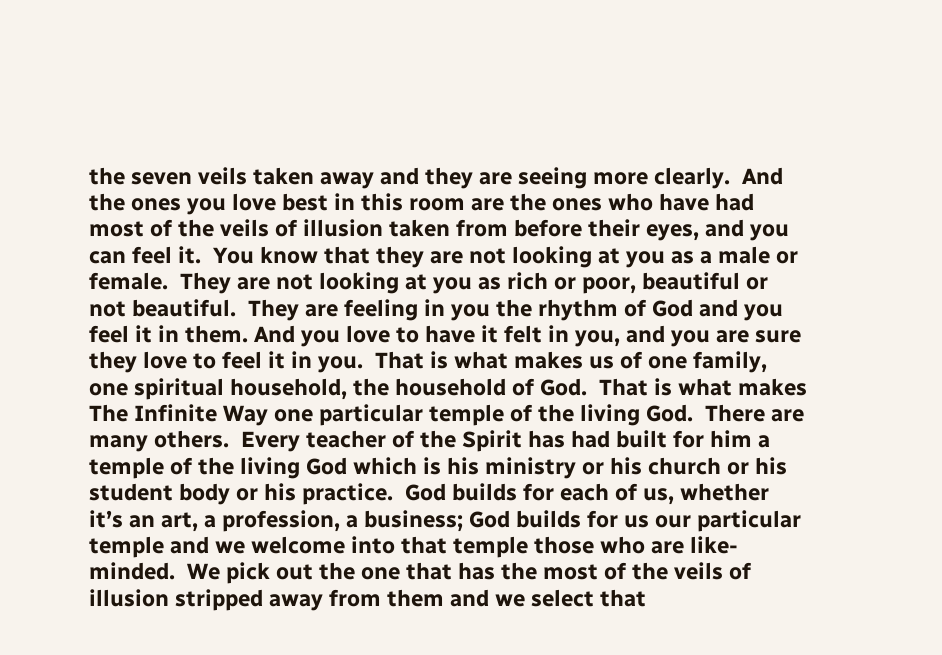the seven veils taken away and they are seeing more clearly.  And the ones you love best in this room are the ones who have had most of the veils of illusion taken from before their eyes, and you can feel it.  You know that they are not looking at you as a male or female.  They are not looking at you as rich or poor, beautiful or not beautiful.  They are feeling in you the rhythm of God and you feel it in them. And you love to have it felt in you, and you are sure they love to feel it in you.  That is what makes us of one family, one spiritual household, the household of God.  That is what makes The Infinite Way one particular temple of the living God.  There are many others.  Every teacher of the Spirit has had built for him a temple of the living God which is his ministry or his church or his student body or his practice.  God builds for each of us, whether it’s an art, a profession, a business; God builds for us our particular temple and we welcome into that temple those who are like-minded.  We pick out the one that has the most of the veils of illusion stripped away from them and we select that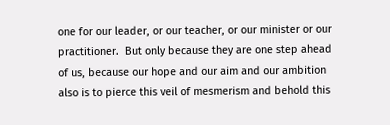one for our leader, or our teacher, or our minister or our practitioner.  But only because they are one step ahead of us, because our hope and our aim and our ambition also is to pierce this veil of mesmerism and behold this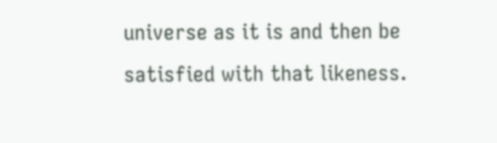universe as it is and then be satisfied with that likeness.